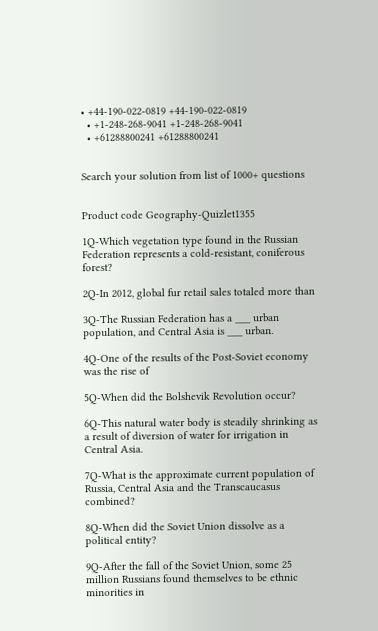• +44-190-022-0819 +44-190-022-0819
  • +1-248-268-9041 +1-248-268-9041
  • +61288800241 +61288800241


Search your solution from list of 1000+ questions


Product code Geography-Quizlet1355

1Q-Which vegetation type found in the Russian Federation represents a cold-resistant, coniferous forest?

2Q-In 2012, global fur retail sales totaled more than

3Q-The Russian Federation has a ___ urban population, and Central Asia is ___ urban.

4Q-One of the results of the Post-Soviet economy was the rise of

5Q-When did the Bolshevik Revolution occur?

6Q-This natural water body is steadily shrinking as a result of diversion of water for irrigation in Central Asia.

7Q-What is the approximate current population of Russia, Central Asia and the Transcaucasus combined?

8Q-When did the Soviet Union dissolve as a political entity?

9Q-After the fall of the Soviet Union, some 25 million Russians found themselves to be ethnic minorities in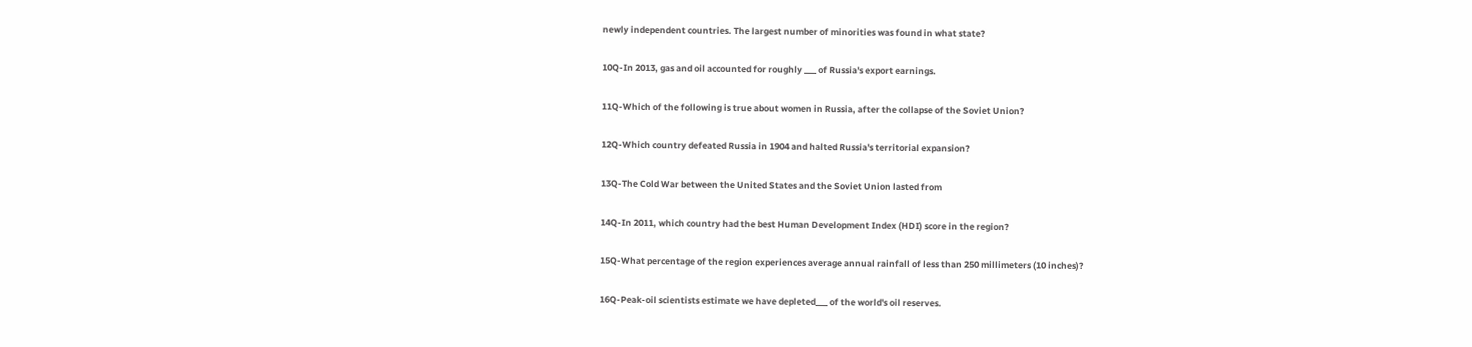newly independent countries. The largest number of minorities was found in what state?

10Q-In 2013, gas and oil accounted for roughly ___ of Russia's export earnings.

11Q-Which of the following is true about women in Russia, after the collapse of the Soviet Union?

12Q-Which country defeated Russia in 1904 and halted Russia's territorial expansion?

13Q-The Cold War between the United States and the Soviet Union lasted from

14Q-In 2011, which country had the best Human Development Index (HDI) score in the region?

15Q-What percentage of the region experiences average annual rainfall of less than 250 millimeters (10 inches)?

16Q-Peak-oil scientists estimate we have depleted___ of the world's oil reserves.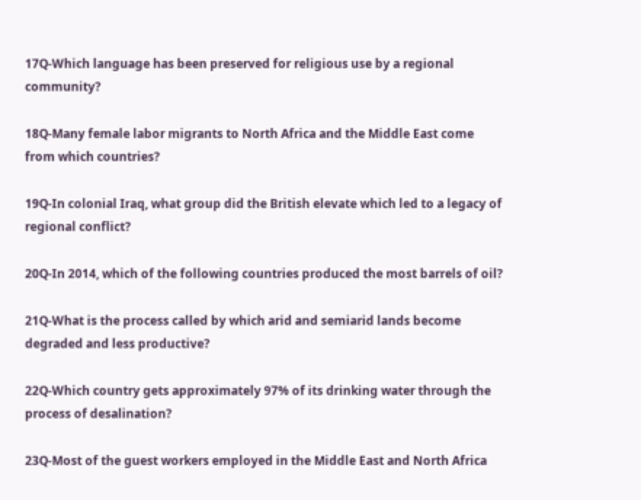17Q-Which language has been preserved for religious use by a regional community?

18Q-Many female labor migrants to North Africa and the Middle East come from which countries?

19Q-In colonial Iraq, what group did the British elevate which led to a legacy of regional conflict?

20Q-In 2014, which of the following countries produced the most barrels of oil?

21Q-What is the process called by which arid and semiarid lands become degraded and less productive?

22Q-Which country gets approximately 97% of its drinking water through the process of desalination?

23Q-Most of the guest workers employed in the Middle East and North Africa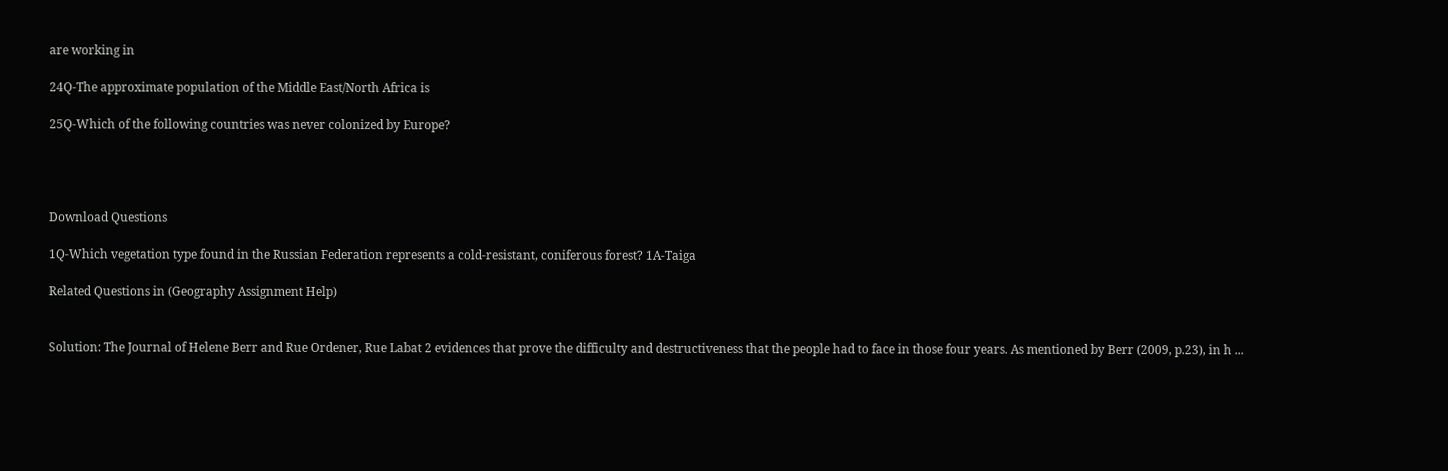are working in

24Q-The approximate population of the Middle East/North Africa is

25Q-Which of the following countries was never colonized by Europe?




Download Questions

1Q-Which vegetation type found in the Russian Federation represents a cold-resistant, coniferous forest? 1A-Taiga

Related Questions in (Geography Assignment Help)


Solution: The Journal of Helene Berr and Rue Ordener, Rue Labat 2 evidences that prove the difficulty and destructiveness that the people had to face in those four years. As mentioned by Berr (2009, p.23), in h ...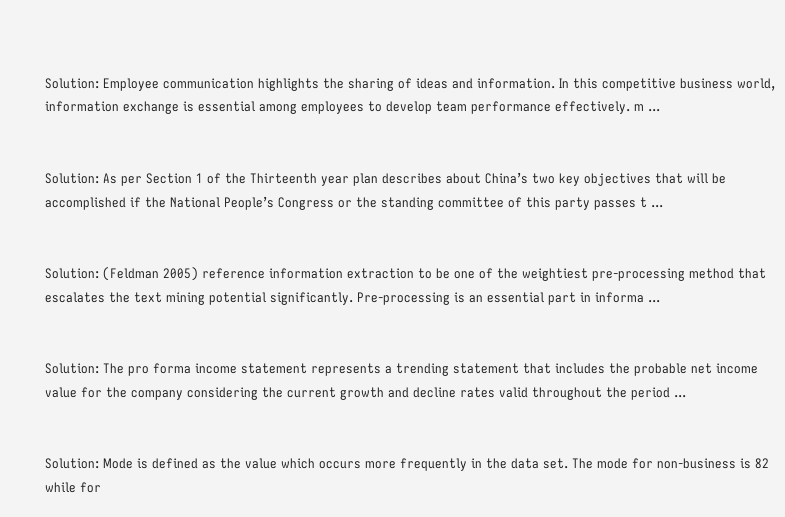Solution: Employee communication highlights the sharing of ideas and information. In this competitive business world, information exchange is essential among employees to develop team performance effectively. m ...


Solution: As per Section 1 of the Thirteenth year plan describes about China’s two key objectives that will be accomplished if the National People’s Congress or the standing committee of this party passes t ...


Solution: (Feldman 2005) reference information extraction to be one of the weightiest pre-processing method that escalates the text mining potential significantly. Pre-processing is an essential part in informa ...


Solution: The pro forma income statement represents a trending statement that includes the probable net income value for the company considering the current growth and decline rates valid throughout the period ...


Solution: Mode is defined as the value which occurs more frequently in the data set. The mode for non-business is 82 while for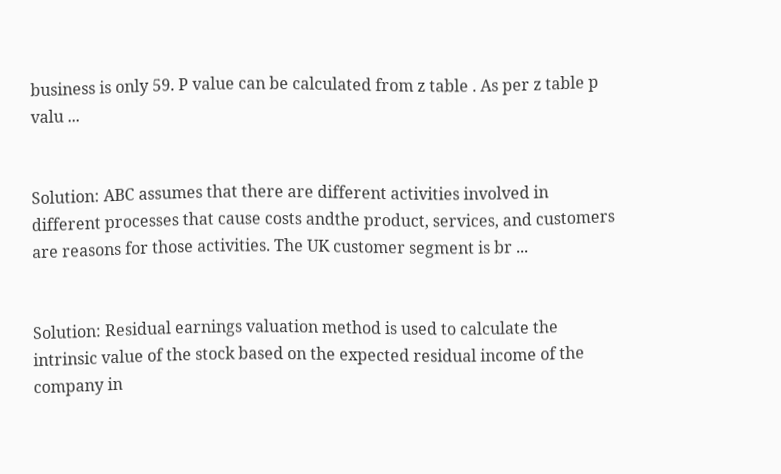business is only 59. P value can be calculated from z table . As per z table p valu ...


Solution: ABC assumes that there are different activities involved in different processes that cause costs andthe product, services, and customers are reasons for those activities. The UK customer segment is br ...


Solution: Residual earnings valuation method is used to calculate the intrinsic value of the stock based on the expected residual income of the company in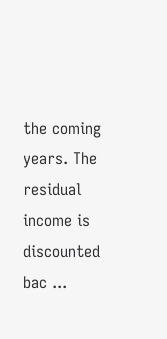the coming years. The residual income is discounted bac ...